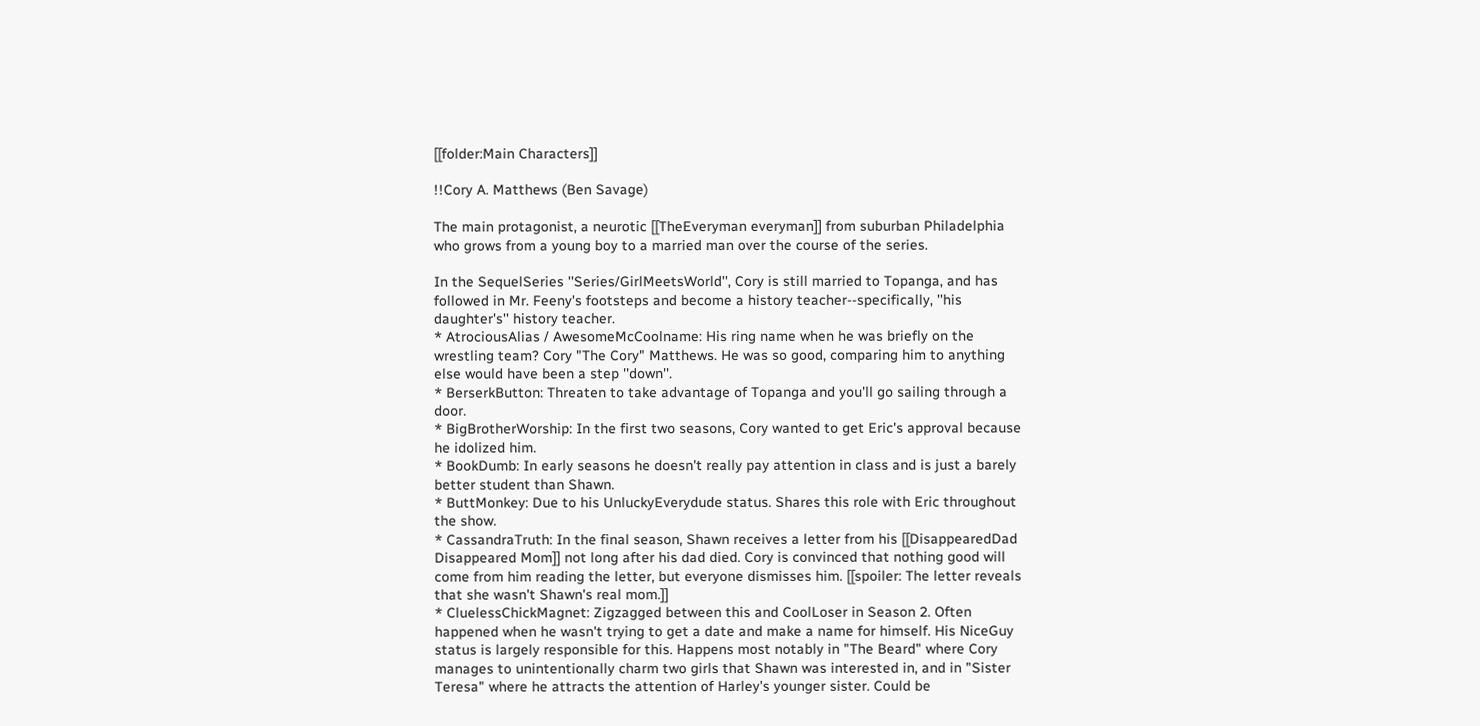[[folder:Main Characters]]

!!Cory A. Matthews (Ben Savage)

The main protagonist, a neurotic [[TheEveryman everyman]] from suburban Philadelphia who grows from a young boy to a married man over the course of the series.

In the SequelSeries ''Series/GirlMeetsWorld'', Cory is still married to Topanga, and has followed in Mr. Feeny's footsteps and become a history teacher--specifically, ''his daughter's'' history teacher.
* AtrociousAlias / AwesomeMcCoolname: His ring name when he was briefly on the wrestling team? Cory "The Cory" Matthews. He was so good, comparing him to anything else would have been a step ''down''.
* BerserkButton: Threaten to take advantage of Topanga and you'll go sailing through a door.
* BigBrotherWorship: In the first two seasons, Cory wanted to get Eric's approval because he idolized him.
* BookDumb: In early seasons he doesn't really pay attention in class and is just a barely better student than Shawn.
* ButtMonkey: Due to his UnluckyEverydude status. Shares this role with Eric throughout the show.
* CassandraTruth: In the final season, Shawn receives a letter from his [[DisappearedDad Disappeared Mom]] not long after his dad died. Cory is convinced that nothing good will come from him reading the letter, but everyone dismisses him. [[spoiler: The letter reveals that she wasn't Shawn's real mom.]]
* CluelessChickMagnet: Zigzagged between this and CoolLoser in Season 2. Often happened when he wasn't trying to get a date and make a name for himself. His NiceGuy status is largely responsible for this. Happens most notably in "The Beard" where Cory manages to unintentionally charm two girls that Shawn was interested in, and in "Sister Teresa" where he attracts the attention of Harley's younger sister. Could be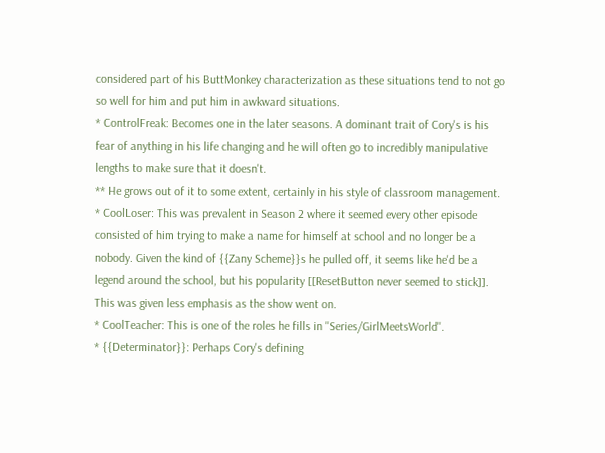considered part of his ButtMonkey characterization as these situations tend to not go so well for him and put him in awkward situations.
* ControlFreak: Becomes one in the later seasons. A dominant trait of Cory's is his fear of anything in his life changing and he will often go to incredibly manipulative lengths to make sure that it doesn't.
** He grows out of it to some extent, certainly in his style of classroom management.
* CoolLoser: This was prevalent in Season 2 where it seemed every other episode consisted of him trying to make a name for himself at school and no longer be a nobody. Given the kind of {{Zany Scheme}}s he pulled off, it seems like he'd be a legend around the school, but his popularity [[ResetButton never seemed to stick]]. This was given less emphasis as the show went on.
* CoolTeacher: This is one of the roles he fills in ''Series/GirlMeetsWorld''.
* {{Determinator}}: Perhaps Cory's defining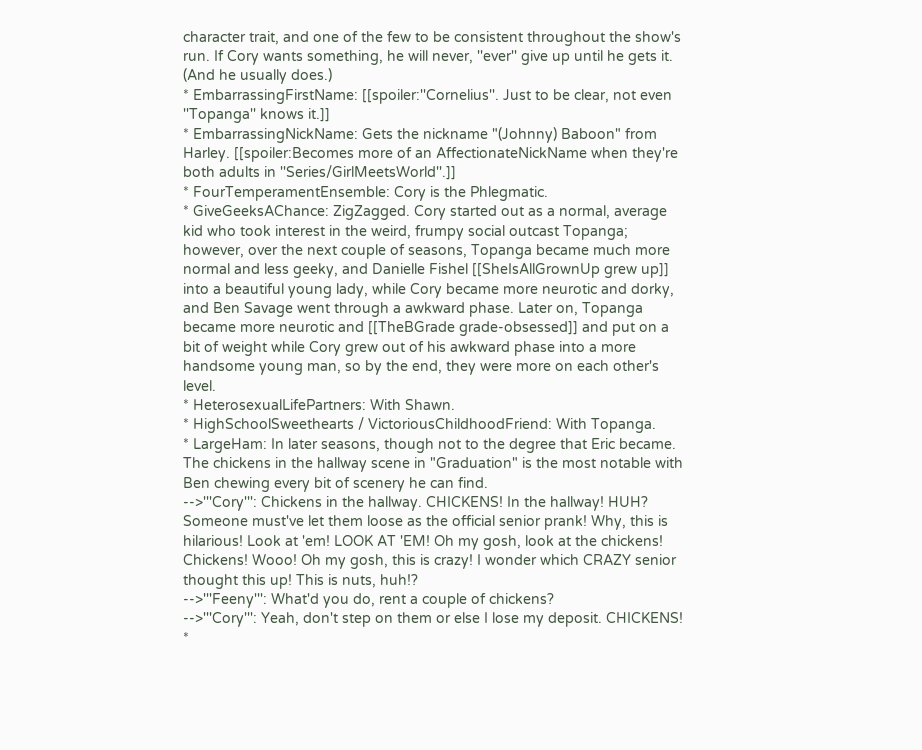character trait, and one of the few to be consistent throughout the show's run. If Cory wants something, he will never, ''ever'' give up until he gets it. (And he usually does.)
* EmbarrassingFirstName: [[spoiler:''Cornelius''. Just to be clear, not even ''Topanga'' knows it.]]
* EmbarrassingNickName: Gets the nickname "(Johnny) Baboon" from Harley. [[spoiler:Becomes more of an AffectionateNickName when they're both adults in ''Series/GirlMeetsWorld''.]]
* FourTemperamentEnsemble: Cory is the Phlegmatic.
* GiveGeeksAChance: ZigZagged. Cory started out as a normal, average kid who took interest in the weird, frumpy social outcast Topanga; however, over the next couple of seasons, Topanga became much more normal and less geeky, and Danielle Fishel [[SheIsAllGrownUp grew up]] into a beautiful young lady, while Cory became more neurotic and dorky, and Ben Savage went through a awkward phase. Later on, Topanga became more neurotic and [[TheBGrade grade-obsessed]] and put on a bit of weight while Cory grew out of his awkward phase into a more handsome young man, so by the end, they were more on each other's level.
* HeterosexualLifePartners: With Shawn.
* HighSchoolSweethearts / VictoriousChildhoodFriend: With Topanga.
* LargeHam: In later seasons, though not to the degree that Eric became. The chickens in the hallway scene in "Graduation" is the most notable with Ben chewing every bit of scenery he can find.
-->'''Cory''': Chickens in the hallway. CHICKENS! In the hallway! HUH? Someone must've let them loose as the official senior prank! Why, this is hilarious! Look at 'em! LOOK AT 'EM! Oh my gosh, look at the chickens! Chickens! Wooo! Oh my gosh, this is crazy! I wonder which CRAZY senior thought this up! This is nuts, huh!?
-->'''Feeny''': What'd you do, rent a couple of chickens?
-->'''Cory''': Yeah, don't step on them or else I lose my deposit. CHICKENS!
*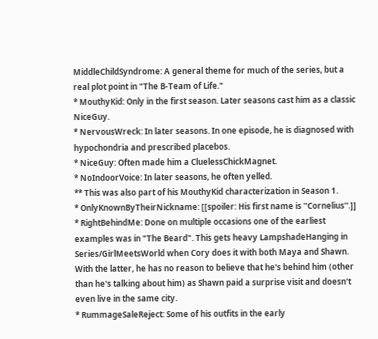MiddleChildSyndrome: A general theme for much of the series, but a real plot point in "The B-Team of Life."
* MouthyKid: Only in the first season. Later seasons cast him as a classic NiceGuy.
* NervousWreck: In later seasons. In one episode, he is diagnosed with hypochondria and prescribed placebos.
* NiceGuy: Often made him a CluelessChickMagnet.
* NoIndoorVoice: In later seasons, he often yelled.
** This was also part of his MouthyKid characterization in Season 1.
* OnlyKnownByTheirNickname: [[spoiler: His first name is ''Cornelius''.]]
* RightBehindMe: Done on multiple occasions one of the earliest examples was in "The Beard". This gets heavy LampshadeHanging in Series/GirlMeetsWorld when Cory does it with both Maya and Shawn. With the latter, he has no reason to believe that he's behind him (other than he's talking about him) as Shawn paid a surprise visit and doesn't even live in the same city.
* RummageSaleReject: Some of his outfits in the early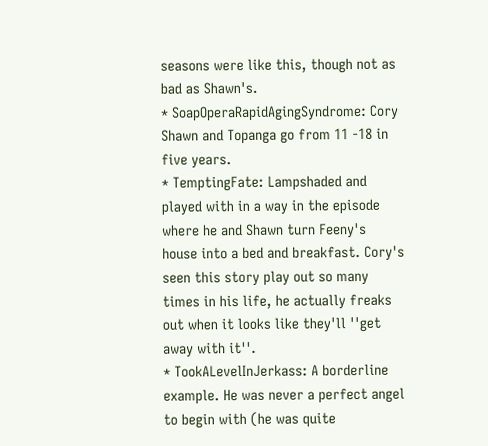seasons were like this, though not as bad as Shawn's.
* SoapOperaRapidAgingSyndrome: Cory Shawn and Topanga go from 11 -18 in five years.
* TemptingFate: Lampshaded and played with in a way in the episode where he and Shawn turn Feeny's house into a bed and breakfast. Cory's seen this story play out so many times in his life, he actually freaks out when it looks like they'll ''get away with it''.
* TookALevelInJerkass: A borderline example. He was never a perfect angel to begin with (he was quite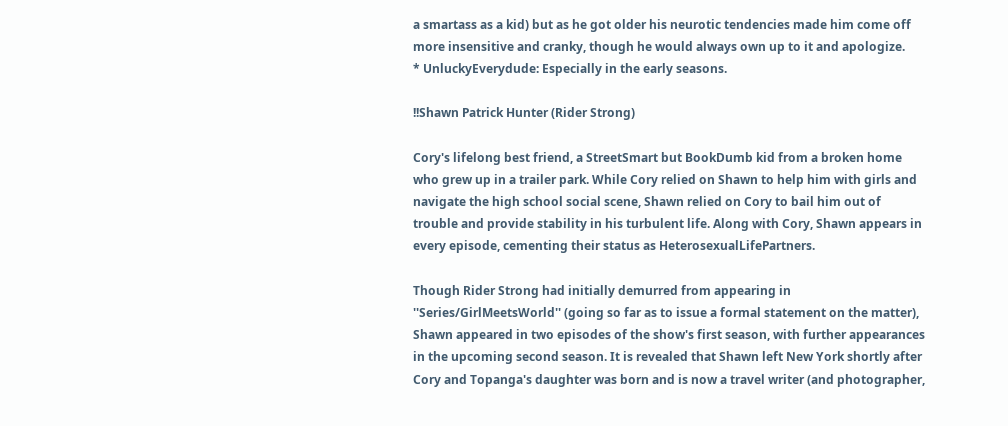a smartass as a kid) but as he got older his neurotic tendencies made him come off more insensitive and cranky, though he would always own up to it and apologize.
* UnluckyEverydude: Especially in the early seasons.

!!Shawn Patrick Hunter (Rider Strong)

Cory's lifelong best friend, a StreetSmart but BookDumb kid from a broken home who grew up in a trailer park. While Cory relied on Shawn to help him with girls and navigate the high school social scene, Shawn relied on Cory to bail him out of trouble and provide stability in his turbulent life. Along with Cory, Shawn appears in every episode, cementing their status as HeterosexualLifePartners.

Though Rider Strong had initially demurred from appearing in ''Series/GirlMeetsWorld'' (going so far as to issue a formal statement on the matter), Shawn appeared in two episodes of the show's first season, with further appearances in the upcoming second season. It is revealed that Shawn left New York shortly after Cory and Topanga's daughter was born and is now a travel writer (and photographer,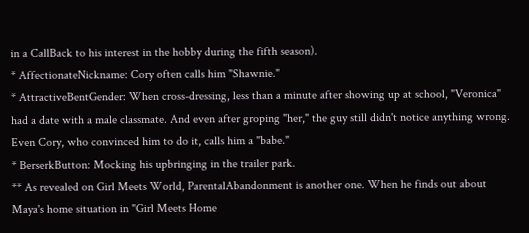in a CallBack to his interest in the hobby during the fifth season).
* AffectionateNickname: Cory often calls him "Shawnie."
* AttractiveBentGender: When cross-dressing, less than a minute after showing up at school, "Veronica" had a date with a male classmate. And even after groping "her," the guy still didn't notice anything wrong. Even Cory, who convinced him to do it, calls him a "babe."
* BerserkButton: Mocking his upbringing in the trailer park.
** As revealed on Girl Meets World, ParentalAbandonment is another one. When he finds out about Maya's home situation in "Girl Meets Home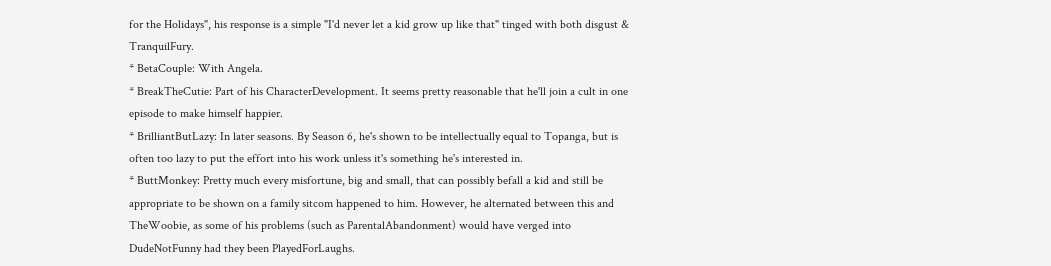for the Holidays", his response is a simple "I'd never let a kid grow up like that" tinged with both disgust & TranquilFury.
* BetaCouple: With Angela.
* BreakTheCutie: Part of his CharacterDevelopment. It seems pretty reasonable that he'll join a cult in one episode to make himself happier.
* BrilliantButLazy: In later seasons. By Season 6, he's shown to be intellectually equal to Topanga, but is often too lazy to put the effort into his work unless it's something he's interested in.
* ButtMonkey: Pretty much every misfortune, big and small, that can possibly befall a kid and still be appropriate to be shown on a family sitcom happened to him. However, he alternated between this and TheWoobie, as some of his problems (such as ParentalAbandonment) would have verged into DudeNotFunny had they been PlayedForLaughs.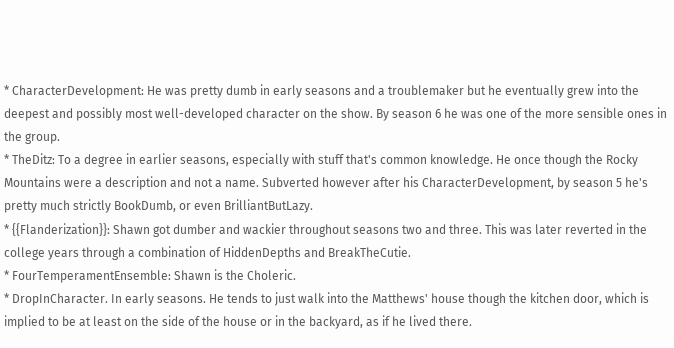* CharacterDevelopment: He was pretty dumb in early seasons and a troublemaker but he eventually grew into the deepest and possibly most well-developed character on the show. By season 6 he was one of the more sensible ones in the group.
* TheDitz: To a degree in earlier seasons, especially with stuff that's common knowledge. He once though the Rocky Mountains were a description and not a name. Subverted however after his CharacterDevelopment, by season 5 he's pretty much strictly BookDumb, or even BrilliantButLazy.
* {{Flanderization}}: Shawn got dumber and wackier throughout seasons two and three. This was later reverted in the college years through a combination of HiddenDepths and BreakTheCutie.
* FourTemperamentEnsemble: Shawn is the Choleric.
* DropInCharacter. In early seasons. He tends to just walk into the Matthews' house though the kitchen door, which is implied to be at least on the side of the house or in the backyard, as if he lived there.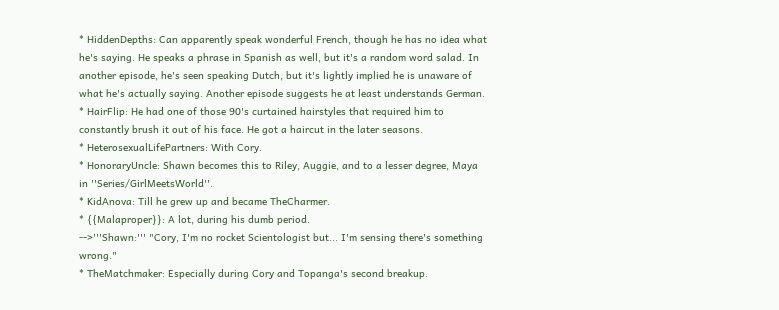* HiddenDepths: Can apparently speak wonderful French, though he has no idea what he's saying. He speaks a phrase in Spanish as well, but it's a random word salad. In another episode, he's seen speaking Dutch, but it's lightly implied he is unaware of what he's actually saying. Another episode suggests he at least understands German.
* HairFlip: He had one of those 90's curtained hairstyles that required him to constantly brush it out of his face. He got a haircut in the later seasons.
* HeterosexualLifePartners: With Cory.
* HonoraryUncle: Shawn becomes this to Riley, Auggie, and to a lesser degree, Maya in ''Series/GirlMeetsWorld''.
* KidAnova: Till he grew up and became TheCharmer.
* {{Malaproper}}: A lot, during his dumb period.
-->'''Shawn:''' "Cory, I'm no rocket Scientologist but... I'm sensing there's something wrong."
* TheMatchmaker: Especially during Cory and Topanga's second breakup.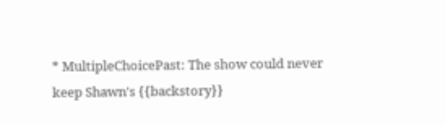* MultipleChoicePast: The show could never keep Shawn's {{backstory}}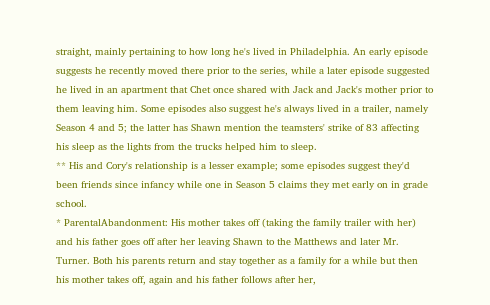straight, mainly pertaining to how long he's lived in Philadelphia. An early episode suggests he recently moved there prior to the series, while a later episode suggested he lived in an apartment that Chet once shared with Jack and Jack's mother prior to them leaving him. Some episodes also suggest he's always lived in a trailer, namely Season 4 and 5; the latter has Shawn mention the teamsters' strike of 83 affecting his sleep as the lights from the trucks helped him to sleep.
** His and Cory's relationship is a lesser example; some episodes suggest they'd been friends since infancy while one in Season 5 claims they met early on in grade school.
* ParentalAbandonment: His mother takes off (taking the family trailer with her) and his father goes off after her leaving Shawn to the Matthews and later Mr. Turner. Both his parents return and stay together as a family for a while but then his mother takes off, again and his father follows after her,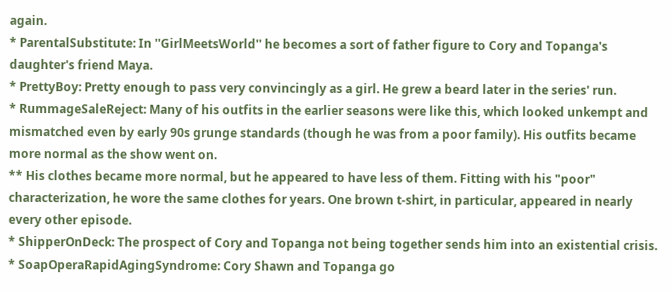again.
* ParentalSubstitute: In ''GirlMeetsWorld'' he becomes a sort of father figure to Cory and Topanga's daughter's friend Maya.
* PrettyBoy: Pretty enough to pass very convincingly as a girl. He grew a beard later in the series' run.
* RummageSaleReject: Many of his outfits in the earlier seasons were like this, which looked unkempt and mismatched even by early 90s grunge standards (though he was from a poor family). His outfits became more normal as the show went on.
** His clothes became more normal, but he appeared to have less of them. Fitting with his "poor" characterization, he wore the same clothes for years. One brown t-shirt, in particular, appeared in nearly every other episode.
* ShipperOnDeck: The prospect of Cory and Topanga not being together sends him into an existential crisis.
* SoapOperaRapidAgingSyndrome: Cory Shawn and Topanga go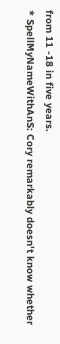from 11 -18 in five years.
* SpellMyNameWithAnS: Cory remarkably doesn't know whether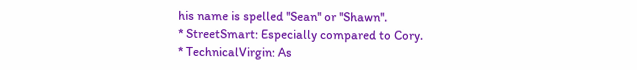his name is spelled ''Sean'' or ''Shawn''.
* StreetSmart: Especially compared to Cory.
* TechnicalVirgin: As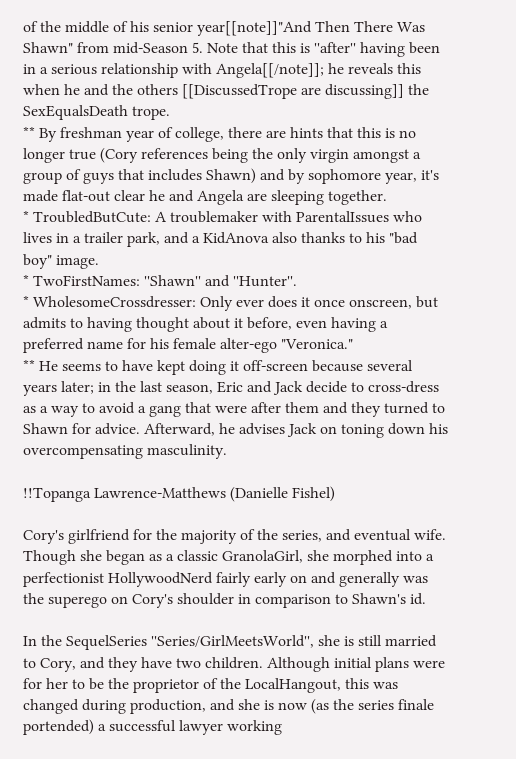of the middle of his senior year[[note]]"And Then There Was Shawn" from mid-Season 5. Note that this is ''after'' having been in a serious relationship with Angela[[/note]]; he reveals this when he and the others [[DiscussedTrope are discussing]] the SexEqualsDeath trope.
** By freshman year of college, there are hints that this is no longer true (Cory references being the only virgin amongst a group of guys that includes Shawn) and by sophomore year, it's made flat-out clear he and Angela are sleeping together.
* TroubledButCute: A troublemaker with ParentalIssues who lives in a trailer park, and a KidAnova also thanks to his "bad boy" image.
* TwoFirstNames: ''Shawn'' and ''Hunter''.
* WholesomeCrossdresser: Only ever does it once onscreen, but admits to having thought about it before, even having a preferred name for his female alter-ego "Veronica."
** He seems to have kept doing it off-screen because several years later; in the last season, Eric and Jack decide to cross-dress as a way to avoid a gang that were after them and they turned to Shawn for advice. Afterward, he advises Jack on toning down his overcompensating masculinity.

!!Topanga Lawrence-Matthews (Danielle Fishel)

Cory's girlfriend for the majority of the series, and eventual wife. Though she began as a classic GranolaGirl, she morphed into a perfectionist HollywoodNerd fairly early on and generally was the superego on Cory's shoulder in comparison to Shawn's id.

In the SequelSeries ''Series/GirlMeetsWorld'', she is still married to Cory, and they have two children. Although initial plans were for her to be the proprietor of the LocalHangout, this was changed during production, and she is now (as the series finale portended) a successful lawyer working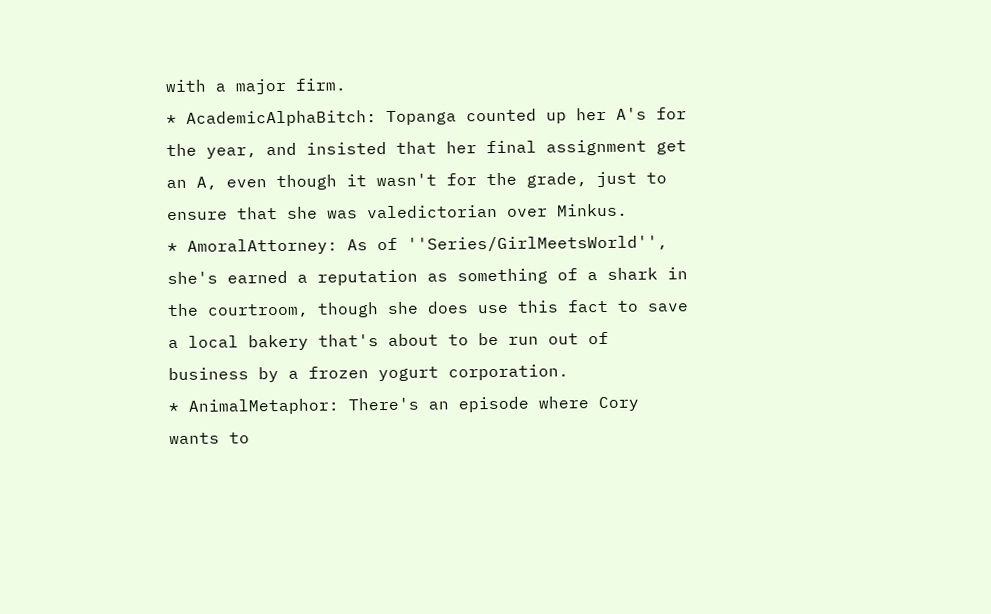with a major firm.
* AcademicAlphaBitch: Topanga counted up her A's for the year, and insisted that her final assignment get an A, even though it wasn't for the grade, just to ensure that she was valedictorian over Minkus.
* AmoralAttorney: As of ''Series/GirlMeetsWorld'', she's earned a reputation as something of a shark in the courtroom, though she does use this fact to save a local bakery that's about to be run out of business by a frozen yogurt corporation.
* AnimalMetaphor: There's an episode where Cory wants to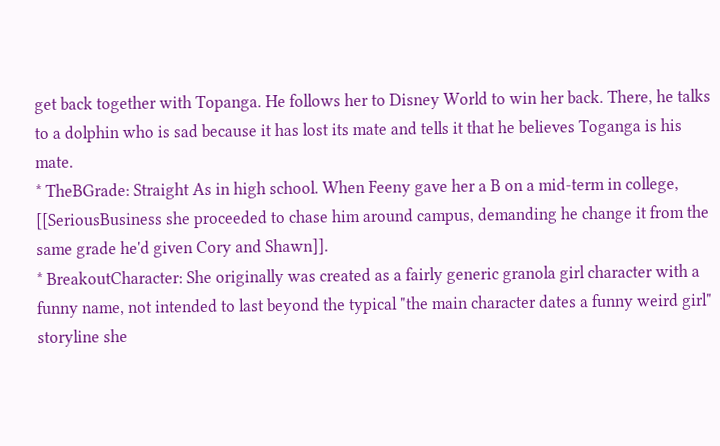get back together with Topanga. He follows her to Disney World to win her back. There, he talks to a dolphin who is sad because it has lost its mate and tells it that he believes Toganga is his mate.
* TheBGrade: Straight As in high school. When Feeny gave her a B on a mid-term in college, [[SeriousBusiness she proceeded to chase him around campus, demanding he change it from the same grade he'd given Cory and Shawn]].
* BreakoutCharacter: She originally was created as a fairly generic granola girl character with a funny name, not intended to last beyond the typical "the main character dates a funny weird girl" storyline she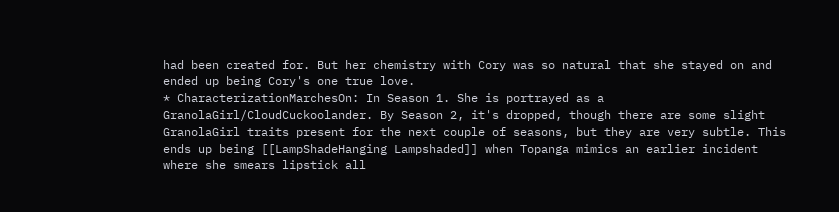had been created for. But her chemistry with Cory was so natural that she stayed on and ended up being Cory's one true love.
* CharacterizationMarchesOn: In Season 1. She is portrayed as a GranolaGirl/CloudCuckoolander. By Season 2, it's dropped, though there are some slight GranolaGirl traits present for the next couple of seasons, but they are very subtle. This ends up being [[LampShadeHanging Lampshaded]] when Topanga mimics an earlier incident where she smears lipstick all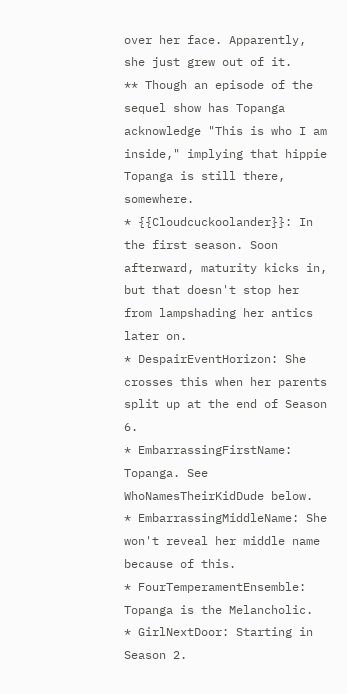over her face. Apparently, she just grew out of it.
** Though an episode of the sequel show has Topanga acknowledge "This is who I am inside," implying that hippie Topanga is still there, somewhere.
* {{Cloudcuckoolander}}: In the first season. Soon afterward, maturity kicks in, but that doesn't stop her from lampshading her antics later on.
* DespairEventHorizon: She crosses this when her parents split up at the end of Season 6.
* EmbarrassingFirstName: Topanga. See WhoNamesTheirKidDude below.
* EmbarrassingMiddleName: She won't reveal her middle name because of this.
* FourTemperamentEnsemble: Topanga is the Melancholic.
* GirlNextDoor: Starting in Season 2.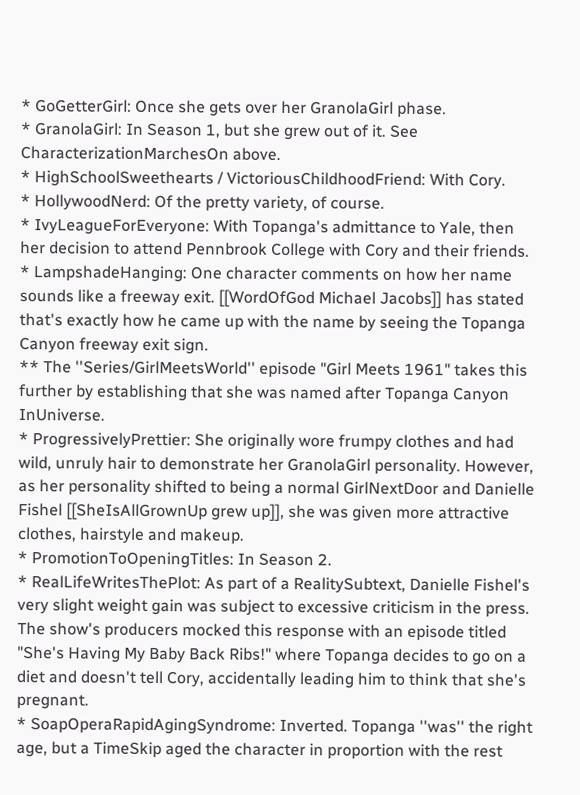* GoGetterGirl: Once she gets over her GranolaGirl phase.
* GranolaGirl: In Season 1, but she grew out of it. See CharacterizationMarchesOn above.
* HighSchoolSweethearts / VictoriousChildhoodFriend: With Cory.
* HollywoodNerd: Of the pretty variety, of course.
* IvyLeagueForEveryone: With Topanga's admittance to Yale, then her decision to attend Pennbrook College with Cory and their friends.
* LampshadeHanging: One character comments on how her name sounds like a freeway exit. [[WordOfGod Michael Jacobs]] has stated that's exactly how he came up with the name by seeing the Topanga Canyon freeway exit sign.
** The ''Series/GirlMeetsWorld'' episode "Girl Meets 1961" takes this further by establishing that she was named after Topanga Canyon InUniverse.
* ProgressivelyPrettier: She originally wore frumpy clothes and had wild, unruly hair to demonstrate her GranolaGirl personality. However, as her personality shifted to being a normal GirlNextDoor and Danielle Fishel [[SheIsAllGrownUp grew up]], she was given more attractive clothes, hairstyle and makeup.
* PromotionToOpeningTitles: In Season 2.
* RealLifeWritesThePlot: As part of a RealitySubtext, Danielle Fishel's very slight weight gain was subject to excessive criticism in the press. The show's producers mocked this response with an episode titled "She's Having My Baby Back Ribs!" where Topanga decides to go on a diet and doesn't tell Cory, accidentally leading him to think that she's pregnant.
* SoapOperaRapidAgingSyndrome: Inverted. Topanga ''was'' the right age, but a TimeSkip aged the character in proportion with the rest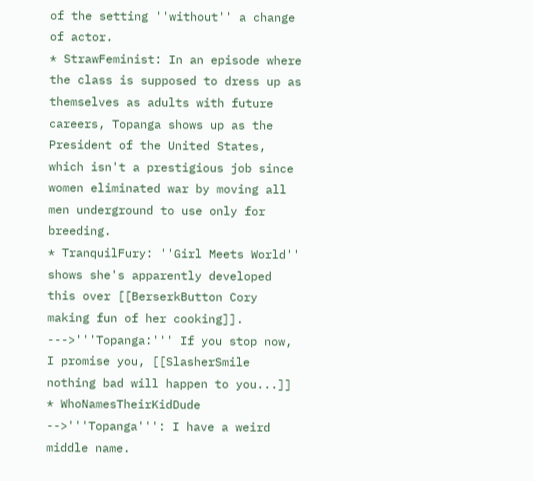of the setting ''without'' a change of actor.
* StrawFeminist: In an episode where the class is supposed to dress up as themselves as adults with future careers, Topanga shows up as the President of the United States, which isn't a prestigious job since women eliminated war by moving all men underground to use only for breeding.
* TranquilFury: ''Girl Meets World'' shows she's apparently developed this over [[BerserkButton Cory making fun of her cooking]].
--->'''Topanga:''' If you stop now, I promise you, [[SlasherSmile nothing bad will happen to you...]]
* WhoNamesTheirKidDude
-->'''Topanga''': I have a weird middle name.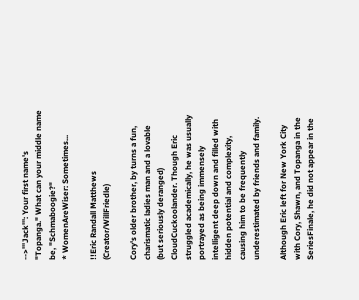-->'''Jack''': Your first name's "Topanga." What can your middle name be, "Schmaboogie?"
* WomenAreWiser: Sometimes...

!!Eric Randall Matthews (Creator/WillFriedle)

Cory's older brother, by turns a fun, charismatic ladies man and a lovable (but seriously deranged) CloudCuckoolander. Though Eric struggled academically, he was usually portrayed as being immensely intelligent deep down and filled with hidden potential and complexity, causing him to be frequently underestimated by friends and family.

Although Eric left for New York City with Cory, Shawn, and Topanga in the SeriesFinale, he did not appear in the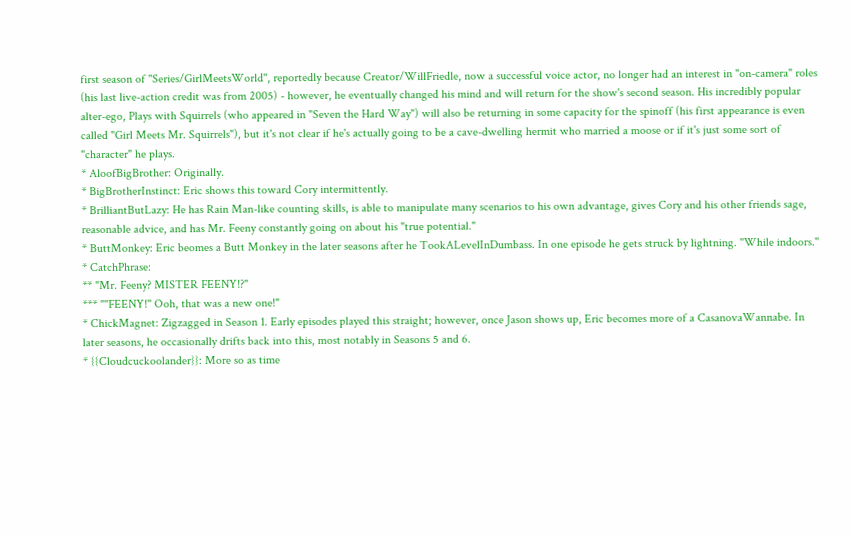first season of ''Series/GirlMeetsWorld'', reportedly because Creator/WillFriedle, now a successful voice actor, no longer had an interest in "on-camera" roles (his last live-action credit was from 2005) - however, he eventually changed his mind and will return for the show's second season. His incredibly popular alter-ego, Plays with Squirrels (who appeared in "Seven the Hard Way") will also be returning in some capacity for the spinoff (his first appearance is even called "Girl Meets Mr. Squirrels"), but it's not clear if he's actually going to be a cave-dwelling hermit who married a moose or if it's just some sort of "character" he plays.
* AloofBigBrother: Originally.
* BigBrotherInstinct: Eric shows this toward Cory intermittently.
* BrilliantButLazy: He has Rain Man-like counting skills, is able to manipulate many scenarios to his own advantage, gives Cory and his other friends sage, reasonable advice, and has Mr. Feeny constantly going on about his "true potential."
* ButtMonkey: Eric beomes a Butt Monkey in the later seasons after he TookALevelInDumbass. In one episode he gets struck by lightning. ''While indoors.''
* CatchPhrase:
** "Mr. Feeny? MISTER FEENY!?"
*** "''FEENY!'' Ooh, that was a new one!"
* ChickMagnet: Zigzagged in Season 1. Early episodes played this straight; however, once Jason shows up, Eric becomes more of a CasanovaWannabe. In later seasons, he occasionally drifts back into this, most notably in Seasons 5 and 6.
* {{Cloudcuckoolander}}: More so as time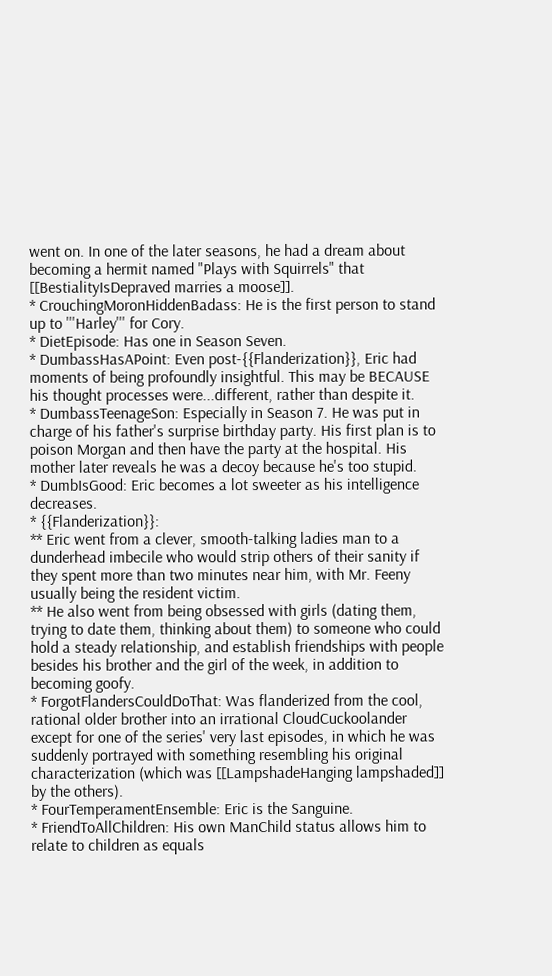went on. In one of the later seasons, he had a dream about becoming a hermit named "Plays with Squirrels" that [[BestialityIsDepraved marries a moose]].
* CrouchingMoronHiddenBadass: He is the first person to stand up to '''Harley''' for Cory.
* DietEpisode: Has one in Season Seven.
* DumbassHasAPoint: Even post-{{Flanderization}}, Eric had moments of being profoundly insightful. This may be BECAUSE his thought processes were...different, rather than despite it.
* DumbassTeenageSon: Especially in Season 7. He was put in charge of his father's surprise birthday party. His first plan is to poison Morgan and then have the party at the hospital. His mother later reveals he was a decoy because he's too stupid.
* DumbIsGood: Eric becomes a lot sweeter as his intelligence decreases.
* {{Flanderization}}:
** Eric went from a clever, smooth-talking ladies man to a dunderhead imbecile who would strip others of their sanity if they spent more than two minutes near him, with Mr. Feeny usually being the resident victim.
** He also went from being obsessed with girls (dating them, trying to date them, thinking about them) to someone who could hold a steady relationship, and establish friendships with people besides his brother and the girl of the week, in addition to becoming goofy.
* ForgotFlandersCouldDoThat: Was flanderized from the cool, rational older brother into an irrational CloudCuckoolander except for one of the series' very last episodes, in which he was suddenly portrayed with something resembling his original characterization (which was [[LampshadeHanging lampshaded]] by the others).
* FourTemperamentEnsemble: Eric is the Sanguine.
* FriendToAllChildren: His own ManChild status allows him to relate to children as equals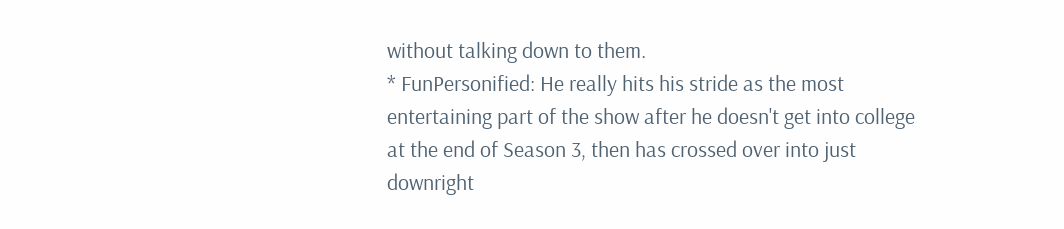without talking down to them.
* FunPersonified: He really hits his stride as the most entertaining part of the show after he doesn't get into college at the end of Season 3, then has crossed over into just downright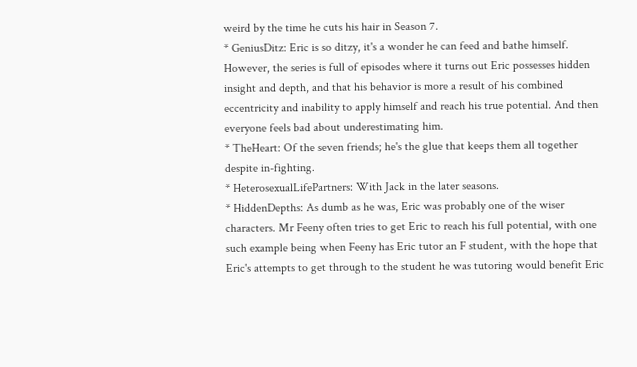weird by the time he cuts his hair in Season 7.
* GeniusDitz: Eric is so ditzy, it's a wonder he can feed and bathe himself. However, the series is full of episodes where it turns out Eric possesses hidden insight and depth, and that his behavior is more a result of his combined eccentricity and inability to apply himself and reach his true potential. And then everyone feels bad about underestimating him.
* TheHeart: Of the seven friends; he's the glue that keeps them all together despite in-fighting.
* HeterosexualLifePartners: With Jack in the later seasons.
* HiddenDepths: As dumb as he was, Eric was probably one of the wiser characters. Mr Feeny often tries to get Eric to reach his full potential, with one such example being when Feeny has Eric tutor an F student, with the hope that Eric's attempts to get through to the student he was tutoring would benefit Eric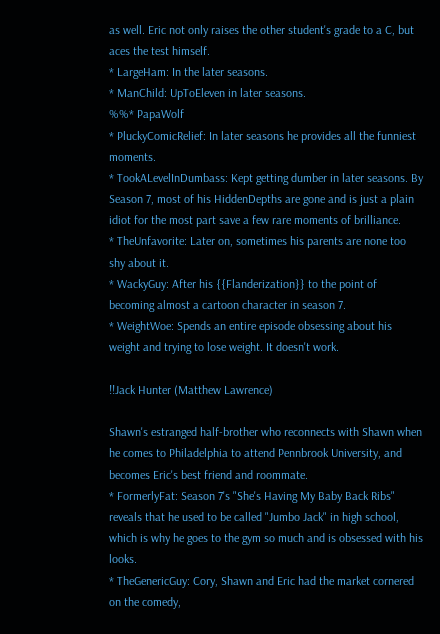as well. Eric not only raises the other student's grade to a C, but aces the test himself.
* LargeHam: In the later seasons.
* ManChild: UpToEleven in later seasons.
%%* PapaWolf
* PluckyComicRelief: In later seasons he provides all the funniest moments.
* TookALevelInDumbass: Kept getting dumber in later seasons. By Season 7, most of his HiddenDepths are gone and is just a plain idiot for the most part save a few rare moments of brilliance.
* TheUnfavorite: Later on, sometimes his parents are none too shy about it.
* WackyGuy: After his {{Flanderization}} to the point of becoming almost a cartoon character in season 7.
* WeightWoe: Spends an entire episode obsessing about his weight and trying to lose weight. It doesn't work.

!!Jack Hunter (Matthew Lawrence)

Shawn's estranged half-brother who reconnects with Shawn when he comes to Philadelphia to attend Pennbrook University, and becomes Eric's best friend and roommate.
* FormerlyFat: Season 7's "She's Having My Baby Back Ribs" reveals that he used to be called "Jumbo Jack" in high school, which is why he goes to the gym so much and is obsessed with his looks.
* TheGenericGuy: Cory, Shawn and Eric had the market cornered on the comedy,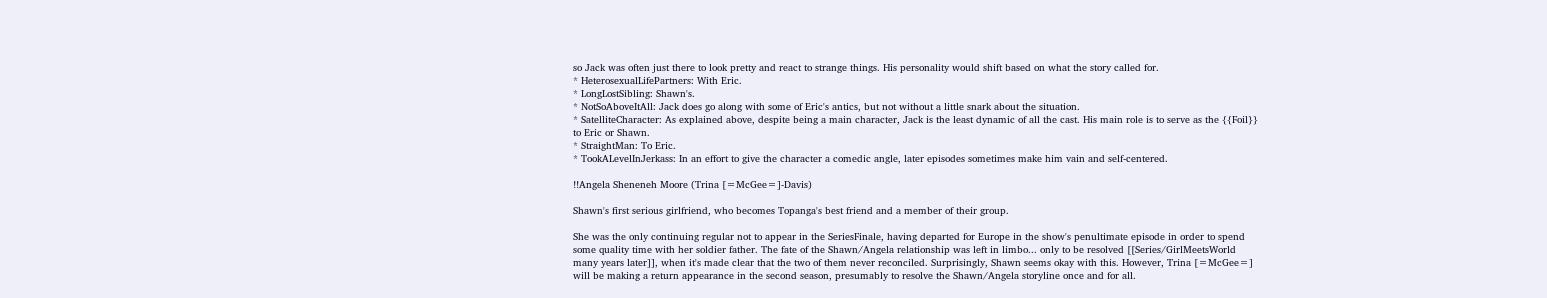so Jack was often just there to look pretty and react to strange things. His personality would shift based on what the story called for.
* HeterosexualLifePartners: With Eric.
* LongLostSibling: Shawn's.
* NotSoAboveItAll: Jack does go along with some of Eric's antics, but not without a little snark about the situation.
* SatelliteCharacter: As explained above, despite being a main character, Jack is the least dynamic of all the cast. His main role is to serve as the {{Foil}} to Eric or Shawn.
* StraightMan: To Eric.
* TookALevelInJerkass: In an effort to give the character a comedic angle, later episodes sometimes make him vain and self-centered.

!!Angela Sheneneh Moore (Trina [=McGee=]-Davis)

Shawn's first serious girlfriend, who becomes Topanga's best friend and a member of their group.

She was the only continuing regular not to appear in the SeriesFinale, having departed for Europe in the show's penultimate episode in order to spend some quality time with her soldier father. The fate of the Shawn/Angela relationship was left in limbo... only to be resolved [[Series/GirlMeetsWorld many years later]], when it's made clear that the two of them never reconciled. Surprisingly, Shawn seems okay with this. However, Trina [=McGee=] will be making a return appearance in the second season, presumably to resolve the Shawn/Angela storyline once and for all.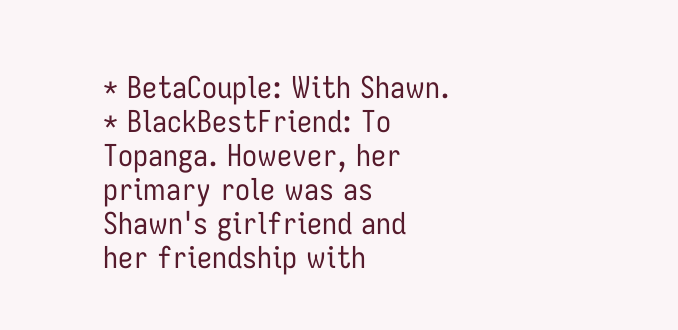* BetaCouple: With Shawn.
* BlackBestFriend: To Topanga. However, her primary role was as Shawn's girlfriend and her friendship with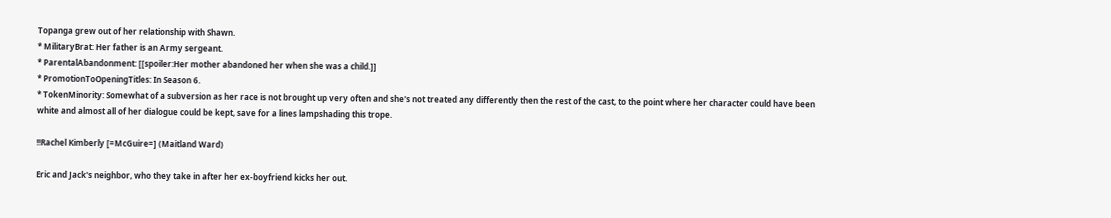Topanga grew out of her relationship with Shawn.
* MilitaryBrat: Her father is an Army sergeant.
* ParentalAbandonment: [[spoiler:Her mother abandoned her when she was a child.]]
* PromotionToOpeningTitles: In Season 6.
* TokenMinority: Somewhat of a subversion as her race is not brought up very often and she's not treated any differently then the rest of the cast, to the point where her character could have been white and almost all of her dialogue could be kept, save for a lines lampshading this trope.

!!Rachel Kimberly [=McGuire=] (Maitland Ward)

Eric and Jack's neighbor, who they take in after her ex-boyfriend kicks her out.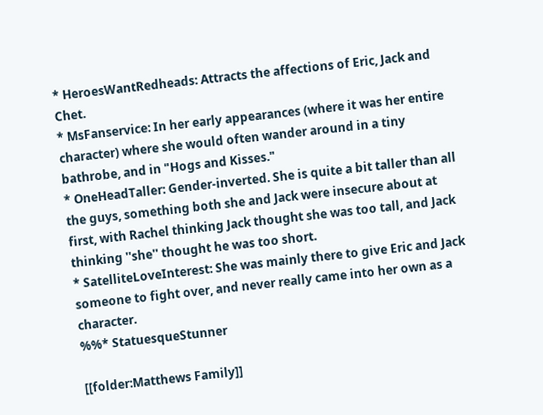* HeroesWantRedheads: Attracts the affections of Eric, Jack and Chet.
* MsFanservice: In her early appearances (where it was her entire character) where she would often wander around in a tiny bathrobe, and in "Hogs and Kisses."
* OneHeadTaller: Gender-inverted. She is quite a bit taller than all the guys, something both she and Jack were insecure about at first, with Rachel thinking Jack thought she was too tall, and Jack thinking ''she'' thought he was too short.
* SatelliteLoveInterest: She was mainly there to give Eric and Jack someone to fight over, and never really came into her own as a character.
%%* StatuesqueStunner

[[folder:Matthews Family]]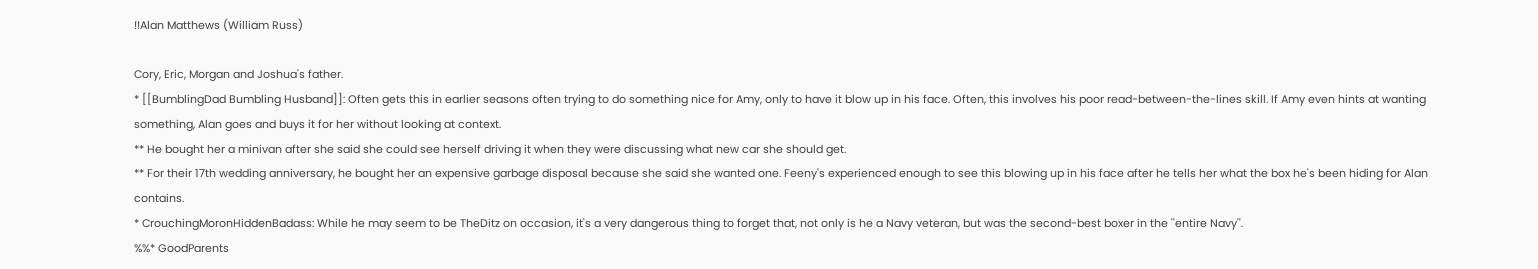!!Alan Matthews (William Russ)

Cory, Eric, Morgan and Joshua's father.
* [[BumblingDad Bumbling Husband]]: Often gets this in earlier seasons often trying to do something nice for Amy, only to have it blow up in his face. Often, this involves his poor read-between-the-lines skill. If Amy even hints at wanting something, Alan goes and buys it for her without looking at context.
** He bought her a minivan after she said she could see herself driving it when they were discussing what new car she should get.
** For their 17th wedding anniversary, he bought her an expensive garbage disposal because she said she wanted one. Feeny's experienced enough to see this blowing up in his face after he tells her what the box he's been hiding for Alan contains.
* CrouchingMoronHiddenBadass: While he may seem to be TheDitz on occasion, it's a very dangerous thing to forget that, not only is he a Navy veteran, but was the second-best boxer in the ''entire Navy''.
%%* GoodParents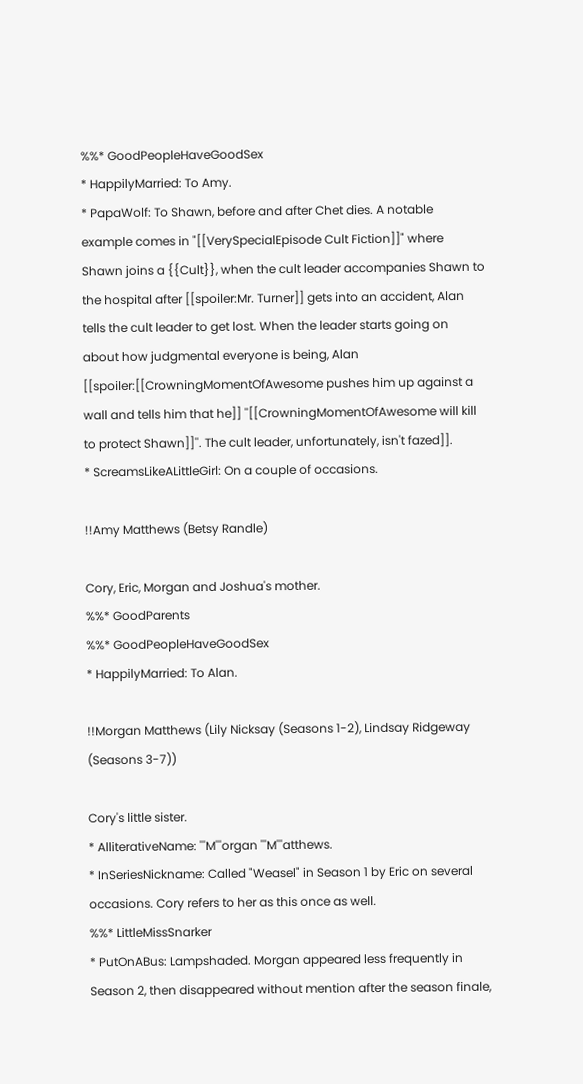%%* GoodPeopleHaveGoodSex
* HappilyMarried: To Amy.
* PapaWolf: To Shawn, before and after Chet dies. A notable example comes in "[[VerySpecialEpisode Cult Fiction]]" where Shawn joins a {{Cult}}, when the cult leader accompanies Shawn to the hospital after [[spoiler:Mr. Turner]] gets into an accident, Alan tells the cult leader to get lost. When the leader starts going on about how judgmental everyone is being, Alan [[spoiler:[[CrowningMomentOfAwesome pushes him up against a wall and tells him that he]] ''[[CrowningMomentOfAwesome will kill to protect Shawn]]''. The cult leader, unfortunately, isn't fazed]].
* ScreamsLikeALittleGirl: On a couple of occasions.

!!Amy Matthews (Betsy Randle)

Cory, Eric, Morgan and Joshua's mother.
%%* GoodParents
%%* GoodPeopleHaveGoodSex
* HappilyMarried: To Alan.

!!Morgan Matthews (Lily Nicksay (Seasons 1-2), Lindsay Ridgeway (Seasons 3-7))

Cory's little sister.
* AlliterativeName: '''M'''organ '''M'''atthews.
* InSeriesNickname: Called "Weasel" in Season 1 by Eric on several occasions. Cory refers to her as this once as well.
%%* LittleMissSnarker
* PutOnABus: Lampshaded. Morgan appeared less frequently in Season 2, then disappeared without mention after the season finale,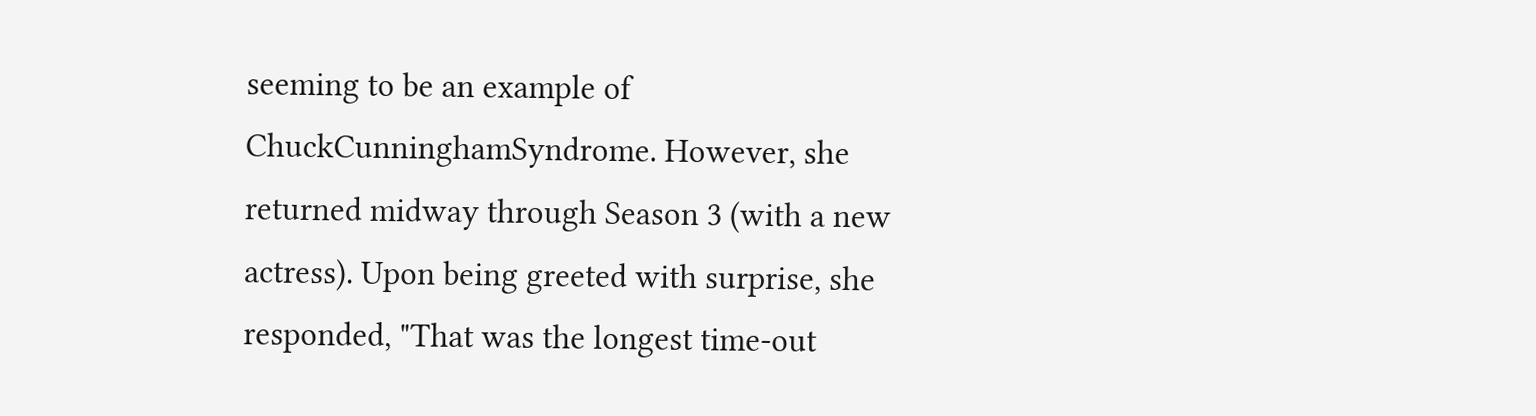seeming to be an example of ChuckCunninghamSyndrome. However, she returned midway through Season 3 (with a new actress). Upon being greeted with surprise, she responded, "That was the longest time-out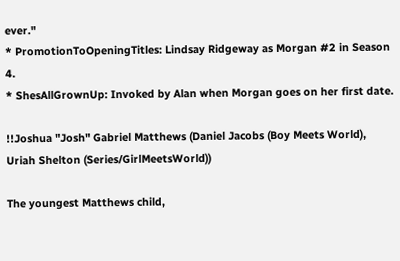ever."
* PromotionToOpeningTitles: Lindsay Ridgeway as Morgan #2 in Season 4.
* ShesAllGrownUp: Invoked by Alan when Morgan goes on her first date.

!!Joshua "Josh" Gabriel Matthews (Daniel Jacobs (Boy Meets World), Uriah Shelton (Series/GirlMeetsWorld))

The youngest Matthews child,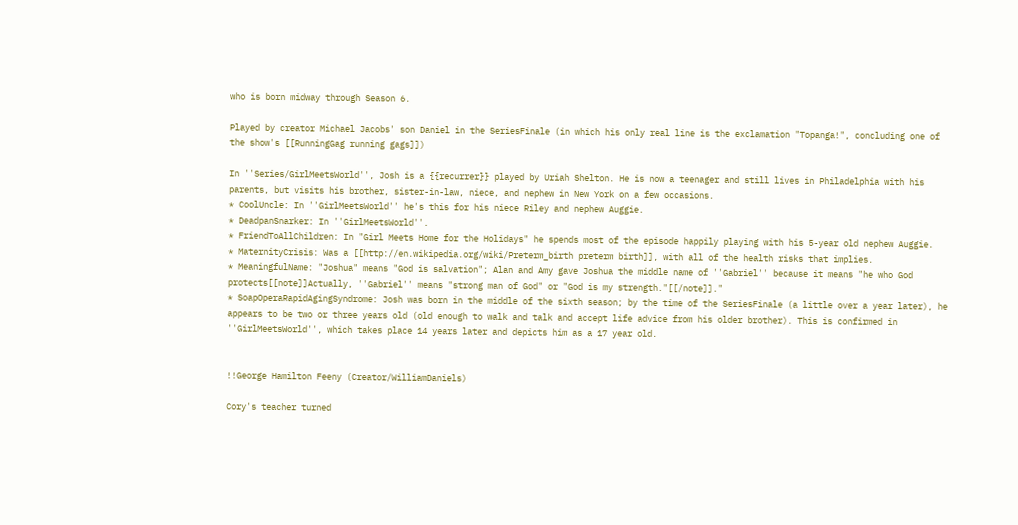who is born midway through Season 6.

Played by creator Michael Jacobs' son Daniel in the SeriesFinale (in which his only real line is the exclamation "Topanga!", concluding one of the show's [[RunningGag running gags]])

In ''Series/GirlMeetsWorld'', Josh is a {{recurrer}} played by Uriah Shelton. He is now a teenager and still lives in Philadelphia with his parents, but visits his brother, sister-in-law, niece, and nephew in New York on a few occasions.
* CoolUncle: In ''GirlMeetsWorld'' he's this for his niece Riley and nephew Auggie.
* DeadpanSnarker: In ''GirlMeetsWorld''.
* FriendToAllChildren: In "Girl Meets Home for the Holidays" he spends most of the episode happily playing with his 5-year old nephew Auggie.
* MaternityCrisis: Was a [[http://en.wikipedia.org/wiki/Preterm_birth preterm birth]], with all of the health risks that implies.
* MeaningfulName: "Joshua" means "God is salvation"; Alan and Amy gave Joshua the middle name of ''Gabriel'' because it means "he who God protects[[note]]Actually, ''Gabriel'' means "strong man of God" or "God is my strength."[[/note]]."
* SoapOperaRapidAgingSyndrome: Josh was born in the middle of the sixth season; by the time of the SeriesFinale (a little over a year later), he appears to be two or three years old (old enough to walk and talk and accept life advice from his older brother). This is confirmed in ''GirlMeetsWorld'', which takes place 14 years later and depicts him as a 17 year old.


!!George Hamilton Feeny (Creator/WilliamDaniels)

Cory's teacher turned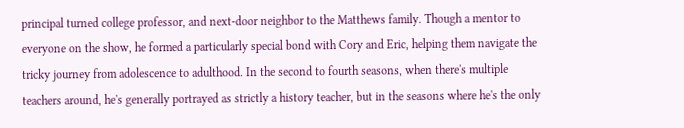principal turned college professor, and next-door neighbor to the Matthews family. Though a mentor to everyone on the show, he formed a particularly special bond with Cory and Eric, helping them navigate the tricky journey from adolescence to adulthood. In the second to fourth seasons, when there's multiple teachers around, he's generally portrayed as strictly a history teacher, but in the seasons where he's the only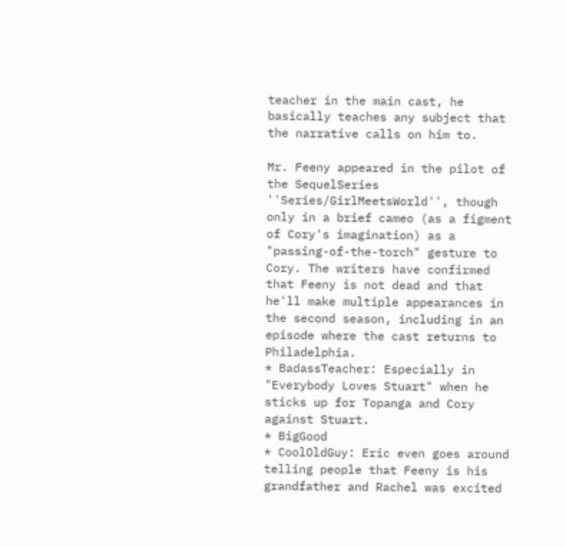teacher in the main cast, he basically teaches any subject that the narrative calls on him to.

Mr. Feeny appeared in the pilot of the SequelSeries ''Series/GirlMeetsWorld'', though only in a brief cameo (as a figment of Cory's imagination) as a "passing-of-the-torch" gesture to Cory. The writers have confirmed that Feeny is not dead and that he'll make multiple appearances in the second season, including in an episode where the cast returns to Philadelphia.
* BadassTeacher: Especially in "Everybody Loves Stuart" when he sticks up for Topanga and Cory against Stuart.
* BigGood
* CoolOldGuy: Eric even goes around telling people that Feeny is his grandfather and Rachel was excited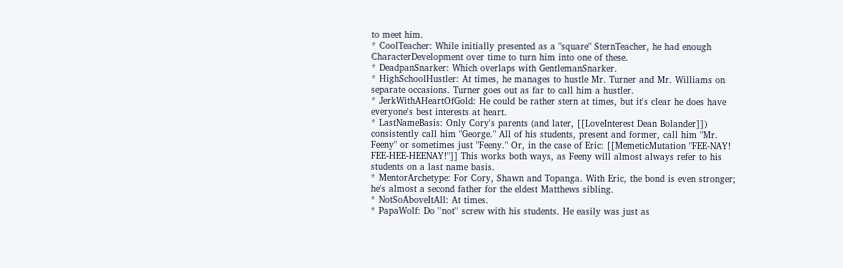to meet him.
* CoolTeacher: While initially presented as a "square" SternTeacher, he had enough CharacterDevelopment over time to turn him into one of these.
* DeadpanSnarker: Which overlaps with GentlemanSnarker.
* HighSchoolHustler: At times, he manages to hustle Mr. Turner and Mr. Williams on separate occasions. Turner goes out as far to call him a hustler.
* JerkWithAHeartOfGold: He could be rather stern at times, but it's clear he does have everyone's best interests at heart.
* LastNameBasis: Only Cory's parents (and later, [[LoveInterest Dean Bolander]]) consistently call him "George." All of his students, present and former, call him "Mr. Feeny" or sometimes just "Feeny." Or, in the case of Eric: [[MemeticMutation "FEE-NAY! FEE-HEE-HEENAY!"]] This works both ways, as Feeny will almost always refer to his students on a last name basis.
* MentorArchetype: For Cory, Shawn and Topanga. With Eric, the bond is even stronger; he's almost a second father for the eldest Matthews sibling.
* NotSoAboveItAll: At times.
* PapaWolf: Do ''not'' screw with his students. He easily was just as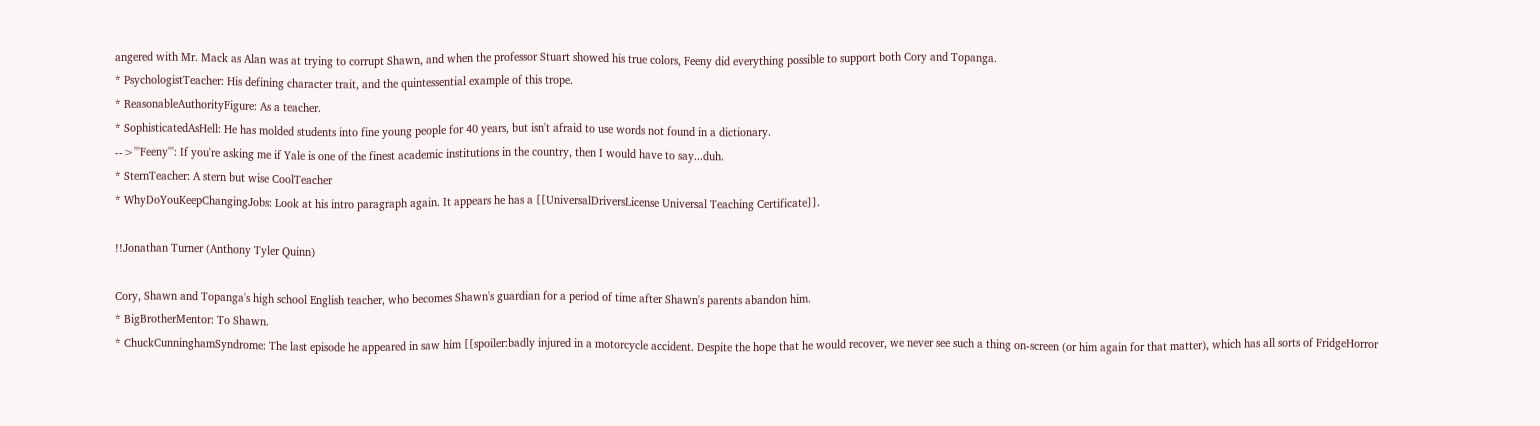angered with Mr. Mack as Alan was at trying to corrupt Shawn, and when the professor Stuart showed his true colors, Feeny did everything possible to support both Cory and Topanga.
* PsychologistTeacher: His defining character trait, and the quintessential example of this trope.
* ReasonableAuthorityFigure: As a teacher.
* SophisticatedAsHell: He has molded students into fine young people for 40 years, but isn't afraid to use words not found in a dictionary.
-->'''Feeny''': If you're asking me if Yale is one of the finest academic institutions in the country, then I would have to say...duh.
* SternTeacher: A stern but wise CoolTeacher
* WhyDoYouKeepChangingJobs: Look at his intro paragraph again. It appears he has a [[UniversalDriversLicense Universal Teaching Certificate]].

!!Jonathan Turner (Anthony Tyler Quinn)

Cory, Shawn and Topanga's high school English teacher, who becomes Shawn's guardian for a period of time after Shawn's parents abandon him.
* BigBrotherMentor: To Shawn.
* ChuckCunninghamSyndrome: The last episode he appeared in saw him [[spoiler:badly injured in a motorcycle accident. Despite the hope that he would recover, we never see such a thing on-screen (or him again for that matter), which has all sorts of FridgeHorror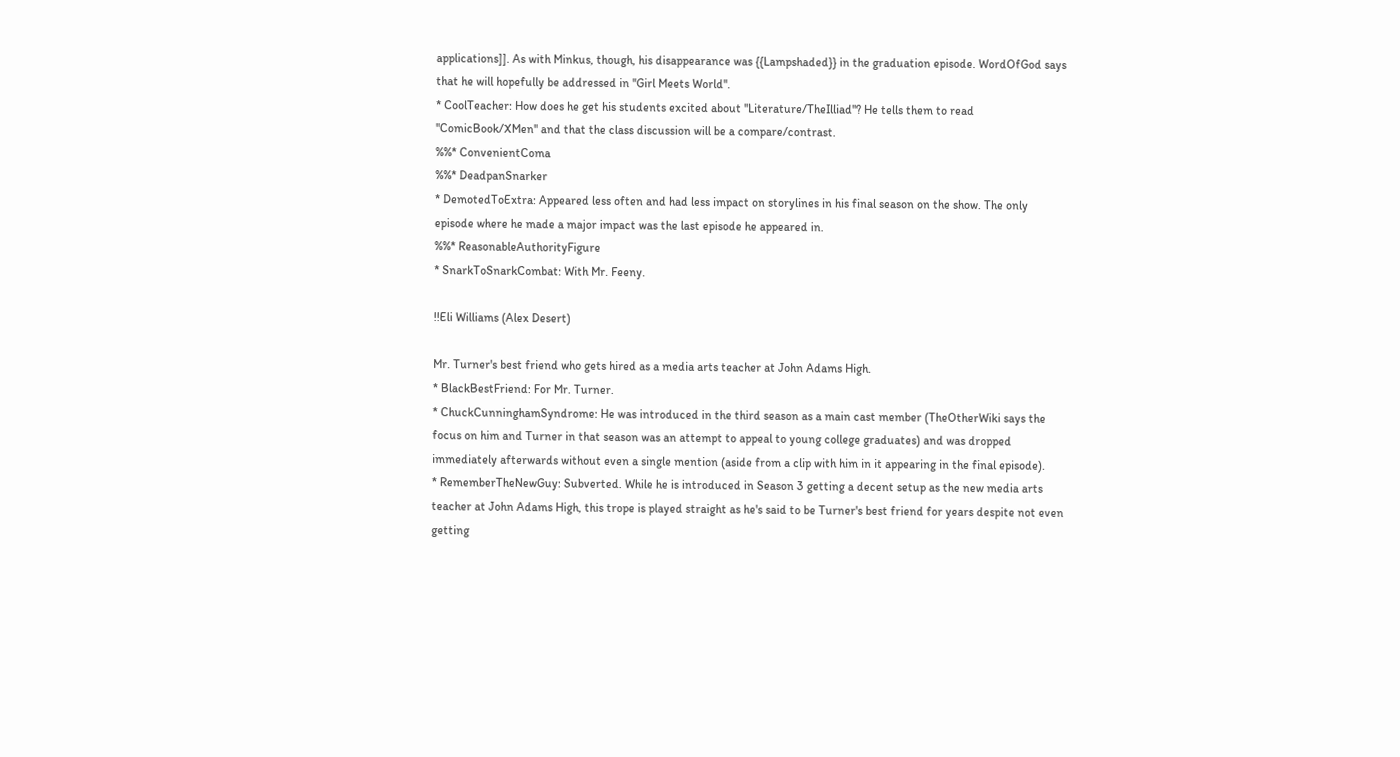applications]]. As with Minkus, though, his disappearance was {{Lampshaded}} in the graduation episode. WordOfGod says that he will hopefully be addressed in ''Girl Meets World''.
* CoolTeacher: How does he get his students excited about ''Literature/TheIlliad''? He tells them to read ''ComicBook/XMen'' and that the class discussion will be a compare/contrast.
%%* ConvenientComa
%%* DeadpanSnarker
* DemotedToExtra: Appeared less often and had less impact on storylines in his final season on the show. The only episode where he made a major impact was the last episode he appeared in.
%%* ReasonableAuthorityFigure
* SnarkToSnarkCombat: With Mr. Feeny.

!!Eli Williams (Alex Desert)

Mr. Turner's best friend who gets hired as a media arts teacher at John Adams High.
* BlackBestFriend: For Mr. Turner.
* ChuckCunninghamSyndrome: He was introduced in the third season as a main cast member (TheOtherWiki says the focus on him and Turner in that season was an attempt to appeal to young college graduates) and was dropped immediately afterwards without even a single mention (aside from a clip with him in it appearing in the final episode).
* RememberTheNewGuy: Subverted. While he is introduced in Season 3 getting a decent setup as the new media arts teacher at John Adams High, this trope is played straight as he's said to be Turner's best friend for years despite not even getting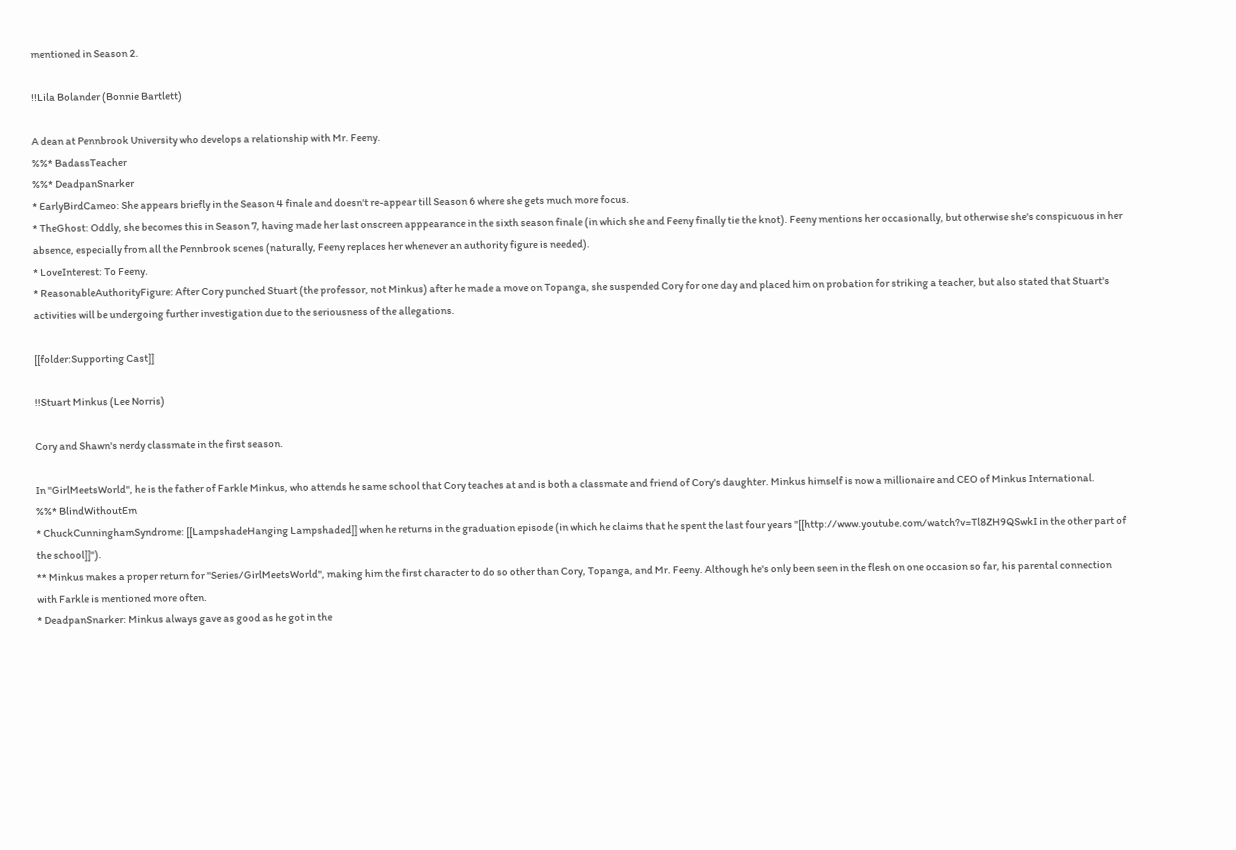mentioned in Season 2.

!!Lila Bolander (Bonnie Bartlett)

A dean at Pennbrook University who develops a relationship with Mr. Feeny.
%%* BadassTeacher
%%* DeadpanSnarker
* EarlyBirdCameo: She appears briefly in the Season 4 finale and doesn't re-appear till Season 6 where she gets much more focus.
* TheGhost: Oddly, she becomes this in Season 7, having made her last onscreen apppearance in the sixth season finale (in which she and Feeny finally tie the knot). Feeny mentions her occasionally, but otherwise she's conspicuous in her absence, especially from all the Pennbrook scenes (naturally, Feeny replaces her whenever an authority figure is needed).
* LoveInterest: To Feeny.
* ReasonableAuthorityFigure: After Cory punched Stuart (the professor, not Minkus) after he made a move on Topanga, she suspended Cory for one day and placed him on probation for striking a teacher, but also stated that Stuart's activities will be undergoing further investigation due to the seriousness of the allegations.

[[folder:Supporting Cast]]

!!Stuart Minkus (Lee Norris)

Cory and Shawn's nerdy classmate in the first season.

In ''GirlMeetsWorld'', he is the father of Farkle Minkus, who attends he same school that Cory teaches at and is both a classmate and friend of Cory's daughter. Minkus himself is now a millionaire and CEO of Minkus International.
%%* BlindWithoutEm
* ChuckCunninghamSyndrome: [[LampshadeHanging Lampshaded]] when he returns in the graduation episode (in which he claims that he spent the last four years "[[http://www.youtube.com/watch?v=Tl8ZH9QSwkI in the other part of the school]]").
** Minkus makes a proper return for ''Series/GirlMeetsWorld'', making him the first character to do so other than Cory, Topanga, and Mr. Feeny. Although he's only been seen in the flesh on one occasion so far, his parental connection with Farkle is mentioned more often.
* DeadpanSnarker: Minkus always gave as good as he got in the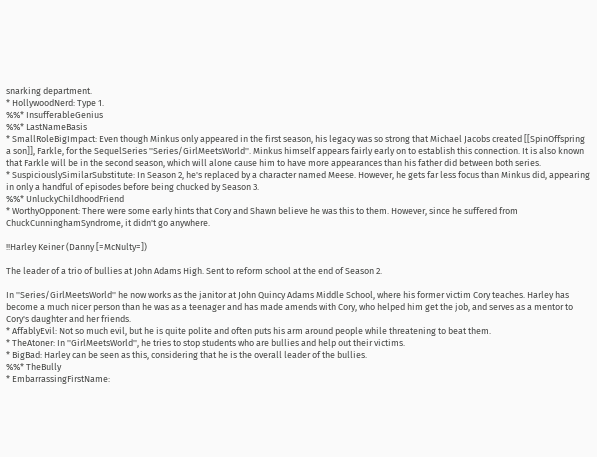snarking department.
* HollywoodNerd: Type 1.
%%* InsufferableGenius
%%* LastNameBasis
* SmallRoleBigImpact: Even though Minkus only appeared in the first season, his legacy was so strong that Michael Jacobs created [[SpinOffspring a son]], Farkle, for the SequelSeries ''Series/GirlMeetsWorld''. Minkus himself appears fairly early on to establish this connection. It is also known that Farkle will be in the second season, which will alone cause him to have more appearances than his father did between both series.
* SuspiciouslySimilarSubstitute: In Season 2, he's replaced by a character named Meese. However, he gets far less focus than Minkus did, appearing in only a handful of episodes before being chucked by Season 3.
%%* UnluckyChildhoodFriend
* WorthyOpponent: There were some early hints that Cory and Shawn believe he was this to them. However, since he suffered from ChuckCunninghamSyndrome, it didn't go anywhere.

!!Harley Keiner (Danny [=McNulty=])

The leader of a trio of bullies at John Adams High. Sent to reform school at the end of Season 2.

In ''Series/GirlMeetsWorld'' he now works as the janitor at John Quincy Adams Middle School, where his former victim Cory teaches. Harley has become a much nicer person than he was as a teenager and has made amends with Cory, who helped him get the job, and serves as a mentor to Cory's daughter and her friends.
* AffablyEvil: Not so much evil, but he is quite polite and often puts his arm around people while threatening to beat them.
* TheAtoner: In ''GirlMeetsWorld'', he tries to stop students who are bullies and help out their victims.
* BigBad: Harley can be seen as this, considering that he is the overall leader of the bullies.
%%* TheBully
* EmbarrassingFirstName: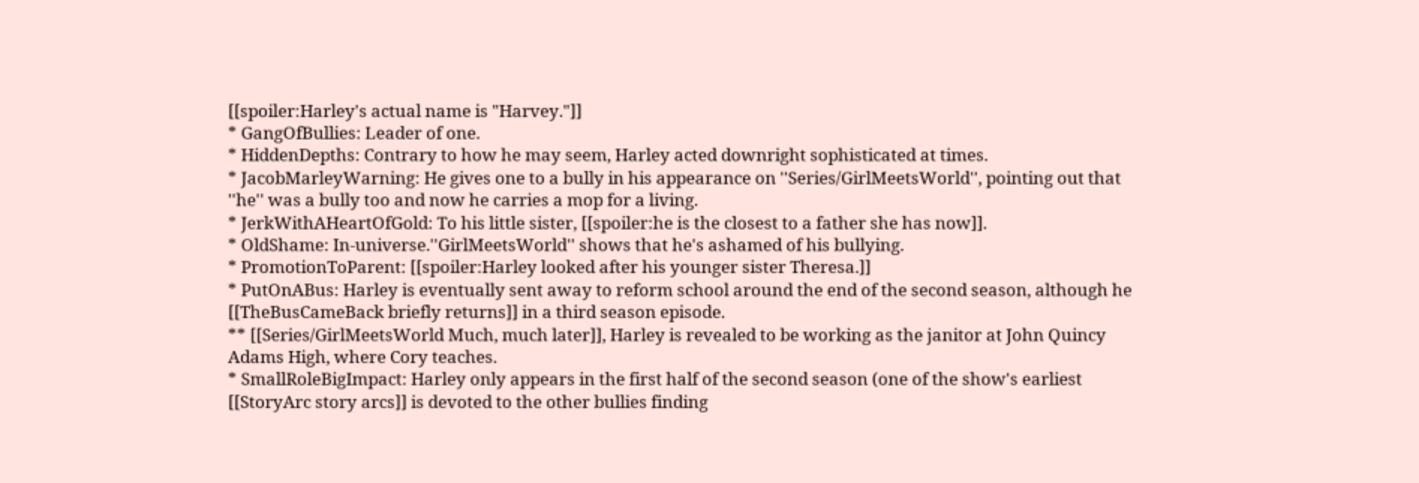[[spoiler:Harley's actual name is "Harvey."]]
* GangOfBullies: Leader of one.
* HiddenDepths: Contrary to how he may seem, Harley acted downright sophisticated at times.
* JacobMarleyWarning: He gives one to a bully in his appearance on ''Series/GirlMeetsWorld'', pointing out that ''he'' was a bully too and now he carries a mop for a living.
* JerkWithAHeartOfGold: To his little sister, [[spoiler:he is the closest to a father she has now]].
* OldShame: In-universe.''GirlMeetsWorld'' shows that he's ashamed of his bullying.
* PromotionToParent: [[spoiler:Harley looked after his younger sister Theresa.]]
* PutOnABus: Harley is eventually sent away to reform school around the end of the second season, although he [[TheBusCameBack briefly returns]] in a third season episode.
** [[Series/GirlMeetsWorld Much, much later]], Harley is revealed to be working as the janitor at John Quincy Adams High, where Cory teaches.
* SmallRoleBigImpact: Harley only appears in the first half of the second season (one of the show's earliest [[StoryArc story arcs]] is devoted to the other bullies finding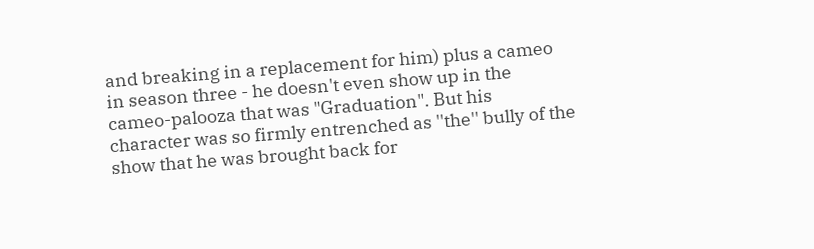and breaking in a replacement for him) plus a cameo in season three - he doesn't even show up in the cameo-palooza that was "Graduation". But his character was so firmly entrenched as ''the'' bully of the show that he was brought back for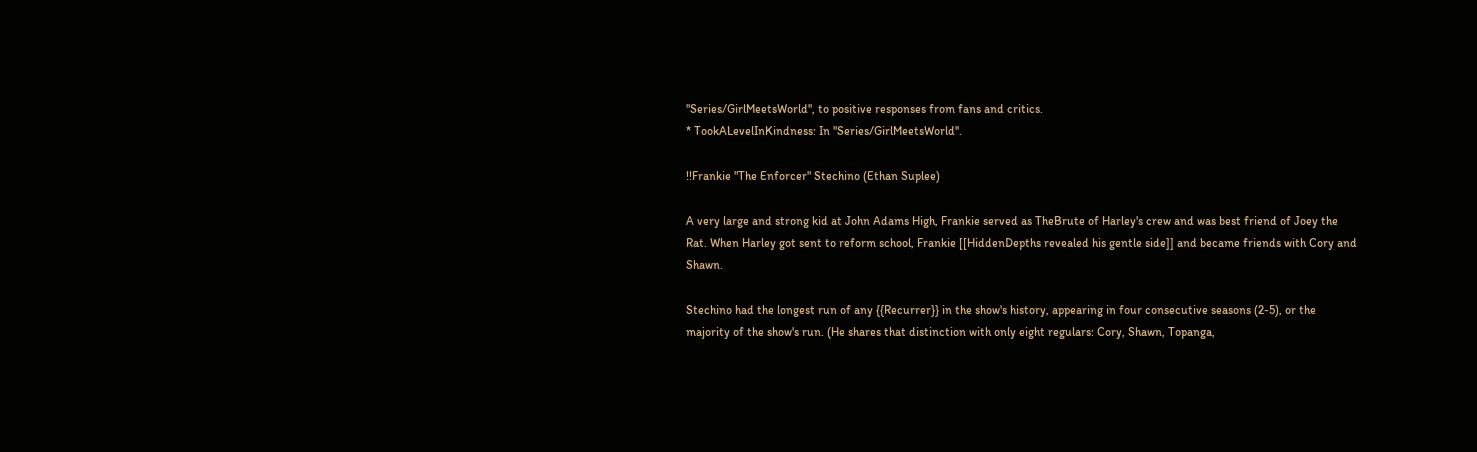''Series/GirlMeetsWorld'', to positive responses from fans and critics.
* TookALevelInKindness: In ''Series/GirlMeetsWorld''.

!!Frankie "The Enforcer" Stechino (Ethan Suplee)

A very large and strong kid at John Adams High, Frankie served as TheBrute of Harley's crew and was best friend of Joey the Rat. When Harley got sent to reform school, Frankie [[HiddenDepths revealed his gentle side]] and became friends with Cory and Shawn.

Stechino had the longest run of any {{Recurrer}} in the show's history, appearing in four consecutive seasons (2-5), or the majority of the show's run. (He shares that distinction with only eight regulars: Cory, Shawn, Topanga,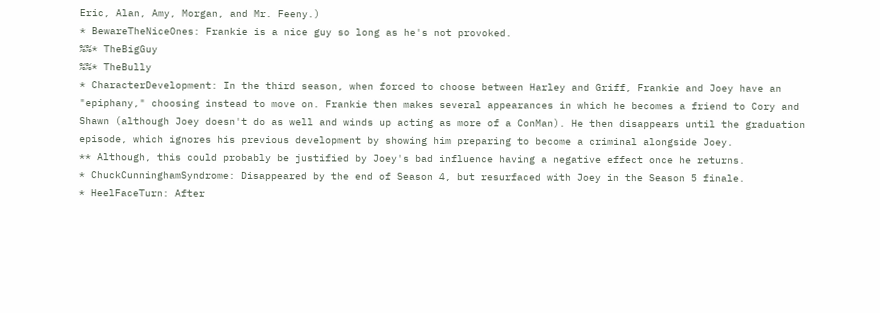Eric, Alan, Amy, Morgan, and Mr. Feeny.)
* BewareTheNiceOnes: Frankie is a nice guy so long as he's not provoked.
%%* TheBigGuy
%%* TheBully
* CharacterDevelopment: In the third season, when forced to choose between Harley and Griff, Frankie and Joey have an "epiphany," choosing instead to move on. Frankie then makes several appearances in which he becomes a friend to Cory and Shawn (although Joey doesn't do as well and winds up acting as more of a ConMan). He then disappears until the graduation episode, which ignores his previous development by showing him preparing to become a criminal alongside Joey.
** Although, this could probably be justified by Joey's bad influence having a negative effect once he returns.
* ChuckCunninghamSyndrome: Disappeared by the end of Season 4, but resurfaced with Joey in the Season 5 finale.
* HeelFaceTurn: After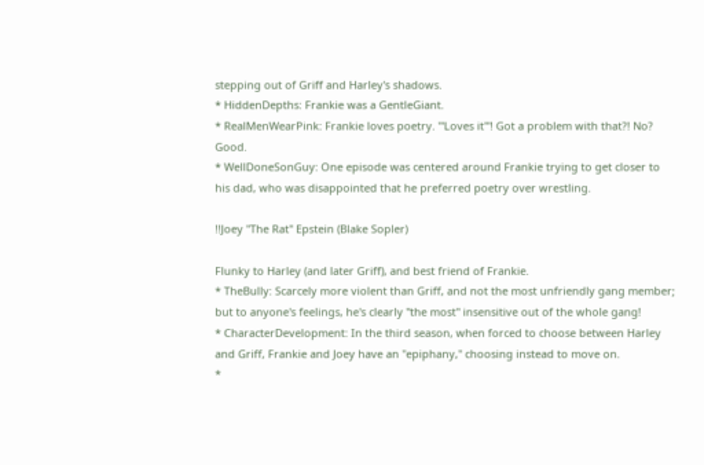stepping out of Griff and Harley's shadows.
* HiddenDepths: Frankie was a GentleGiant.
* RealMenWearPink: Frankie loves poetry. '''Loves it'''! Got a problem with that?! No? Good.
* WellDoneSonGuy: One episode was centered around Frankie trying to get closer to his dad, who was disappointed that he preferred poetry over wrestling.

!!Joey "The Rat" Epstein (Blake Sopler)

Flunky to Harley (and later Griff), and best friend of Frankie.
* TheBully: Scarcely more violent than Griff, and not the most unfriendly gang member; but to anyone's feelings, he's clearly ''the most'' insensitive out of the whole gang!
* CharacterDevelopment: In the third season, when forced to choose between Harley and Griff, Frankie and Joey have an "epiphany," choosing instead to move on.
*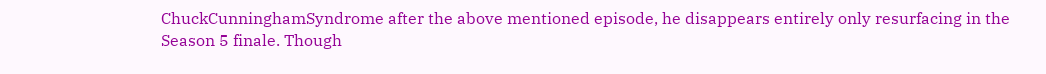ChuckCunninghamSyndrome after the above mentioned episode, he disappears entirely only resurfacing in the Season 5 finale. Though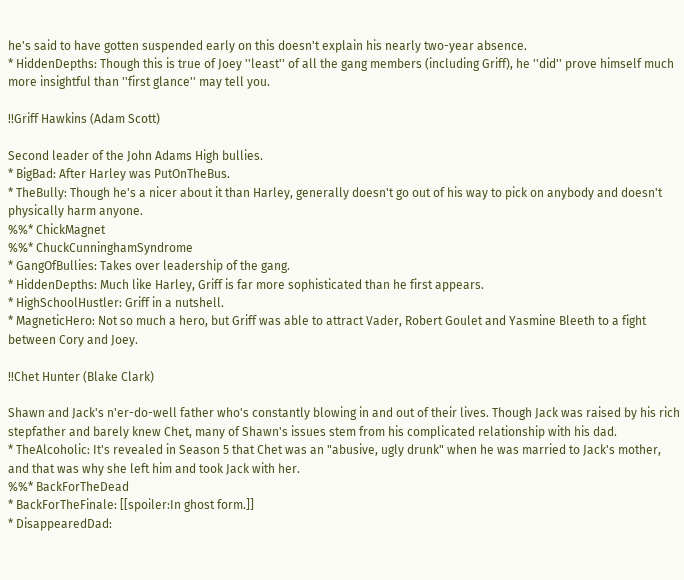he's said to have gotten suspended early on this doesn't explain his nearly two-year absence.
* HiddenDepths: Though this is true of Joey ''least'' of all the gang members (including Griff), he ''did'' prove himself much more insightful than ''first glance'' may tell you.

!!Griff Hawkins (Adam Scott)

Second leader of the John Adams High bullies.
* BigBad: After Harley was PutOnTheBus.
* TheBully: Though he's a nicer about it than Harley, generally doesn't go out of his way to pick on anybody and doesn't physically harm anyone.
%%* ChickMagnet
%%* ChuckCunninghamSyndrome
* GangOfBullies: Takes over leadership of the gang.
* HiddenDepths: Much like Harley, Griff is far more sophisticated than he first appears.
* HighSchoolHustler: Griff in a nutshell.
* MagneticHero: Not so much a hero, but Griff was able to attract Vader, Robert Goulet and Yasmine Bleeth to a fight between Cory and Joey.

!!Chet Hunter (Blake Clark)

Shawn and Jack's n'er-do-well father who's constantly blowing in and out of their lives. Though Jack was raised by his rich stepfather and barely knew Chet, many of Shawn's issues stem from his complicated relationship with his dad.
* TheAlcoholic: It's revealed in Season 5 that Chet was an "abusive, ugly drunk" when he was married to Jack's mother, and that was why she left him and took Jack with her.
%%* BackForTheDead
* BackForTheFinale: [[spoiler:In ghost form.]]
* DisappearedDad: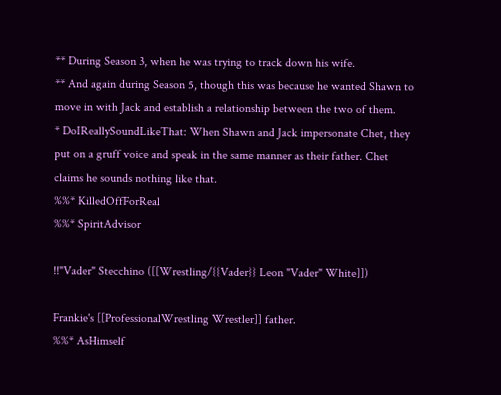** During Season 3, when he was trying to track down his wife.
** And again during Season 5, though this was because he wanted Shawn to move in with Jack and establish a relationship between the two of them.
* DoIReallySoundLikeThat: When Shawn and Jack impersonate Chet, they put on a gruff voice and speak in the same manner as their father. Chet claims he sounds nothing like that.
%%* KilledOffForReal
%%* SpiritAdvisor

!!"Vader" Stecchino ([[Wrestling/{{Vader}} Leon "Vader" White]])

Frankie's [[ProfessionalWrestling Wrestler]] father.
%%* AsHimself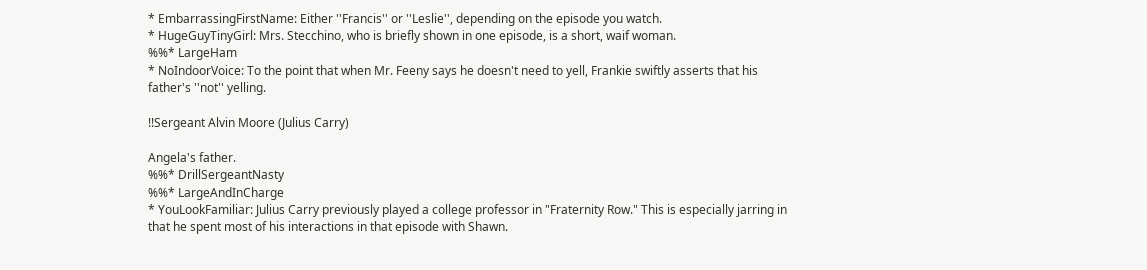* EmbarrassingFirstName: Either ''Francis'' or ''Leslie'', depending on the episode you watch.
* HugeGuyTinyGirl: Mrs. Stecchino, who is briefly shown in one episode, is a short, waif woman.
%%* LargeHam
* NoIndoorVoice: To the point that when Mr. Feeny says he doesn't need to yell, Frankie swiftly asserts that his father's ''not'' yelling.

!!Sergeant Alvin Moore (Julius Carry)

Angela's father.
%%* DrillSergeantNasty
%%* LargeAndInCharge
* YouLookFamiliar: Julius Carry previously played a college professor in "Fraternity Row." This is especially jarring in that he spent most of his interactions in that episode with Shawn.